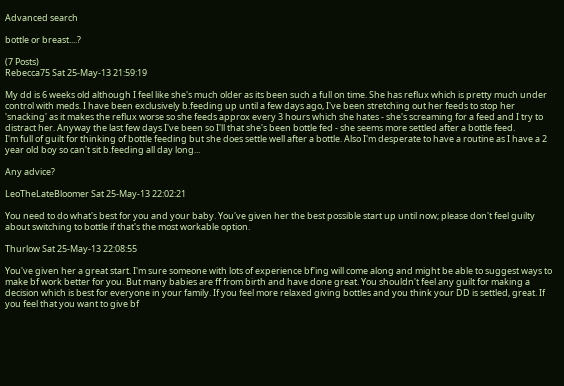Advanced search

bottle or breast....?

(7 Posts)
Rebecca75 Sat 25-May-13 21:59:19

My dd is 6 weeks old although I feel like she's much older as its been such a full on time. She has reflux which is pretty much under control with meds. I have been exclusively b.feeding up until a few days ago, I've been stretching out her feeds to stop her 'snacking' as it makes the reflux worse so she feeds approx every 3 hours which she hates - she's screaming for a feed and I try to distract her. Anyway the last few days I've been so I'll that she's been bottle fed - she seems more settled after a bottle feed.
I'm full of guilt for thinking of bottle feeding but she does settle well after a bottle. Also I'm desperate to have a routine as I have a 2 year old boy so can't sit b.feeding all day long...

Any advice?

LeoTheLateBloomer Sat 25-May-13 22:02:21

You need to do what's best for you and your baby. You've given her the best possible start up until now; please don't feel guilty about switching to bottle if that's the most workable option.

Thurlow Sat 25-May-13 22:08:55

You've given her a great start. I'm sure someone with lots of experience bf'ing will come along and might be able to suggest ways to make bf work better for you. But many babies are ff from birth and have done great. You shouldn't feel any guilt for making a decision which is best for everyone in your family. If you feel more relaxed giving bottles and you think your DD is settled, great. If you feel that you want to give bf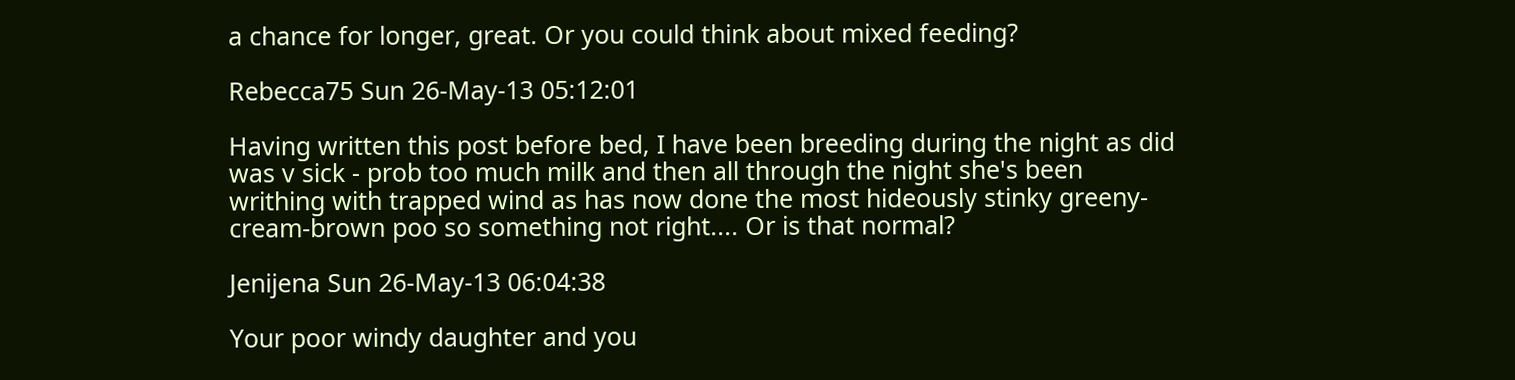a chance for longer, great. Or you could think about mixed feeding?

Rebecca75 Sun 26-May-13 05:12:01

Having written this post before bed, I have been breeding during the night as did was v sick - prob too much milk and then all through the night she's been writhing with trapped wind as has now done the most hideously stinky greeny-cream-brown poo so something not right.... Or is that normal?

Jenijena Sun 26-May-13 06:04:38

Your poor windy daughter and you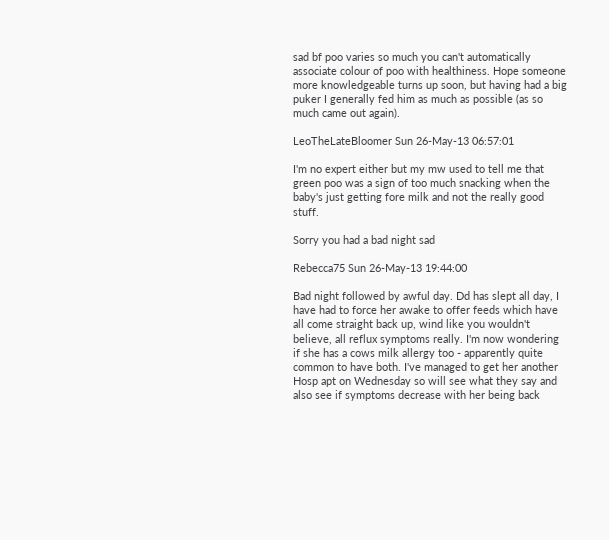sad bf poo varies so much you can't automatically associate colour of poo with healthiness. Hope someone more knowledgeable turns up soon, but having had a big puker I generally fed him as much as possible (as so much came out again).

LeoTheLateBloomer Sun 26-May-13 06:57:01

I'm no expert either but my mw used to tell me that green poo was a sign of too much snacking when the baby's just getting fore milk and not the really good stuff.

Sorry you had a bad night sad

Rebecca75 Sun 26-May-13 19:44:00

Bad night followed by awful day. Dd has slept all day, I have had to force her awake to offer feeds which have all come straight back up, wind like you wouldn't believe, all reflux symptoms really. I'm now wondering if she has a cows milk allergy too - apparently quite common to have both. I've managed to get her another Hosp apt on Wednesday so will see what they say and also see if symptoms decrease with her being back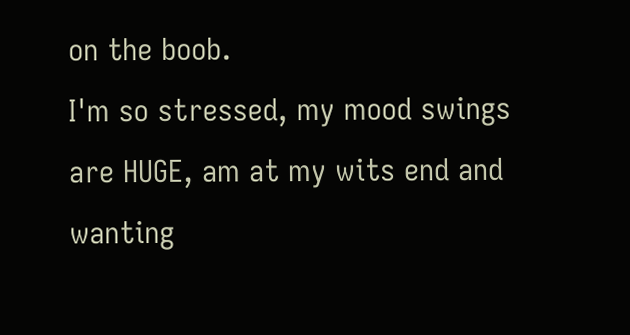on the boob.
I'm so stressed, my mood swings are HUGE, am at my wits end and wanting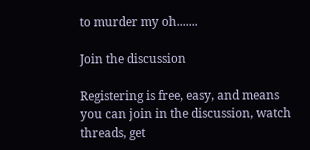to murder my oh.......

Join the discussion

Registering is free, easy, and means you can join in the discussion, watch threads, get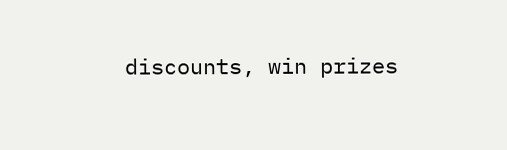discounts, win prizes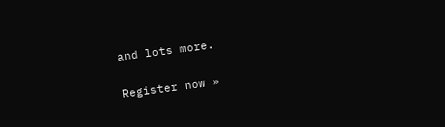and lots more.

Register now »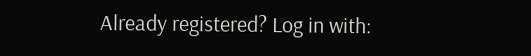Already registered? Log in with: